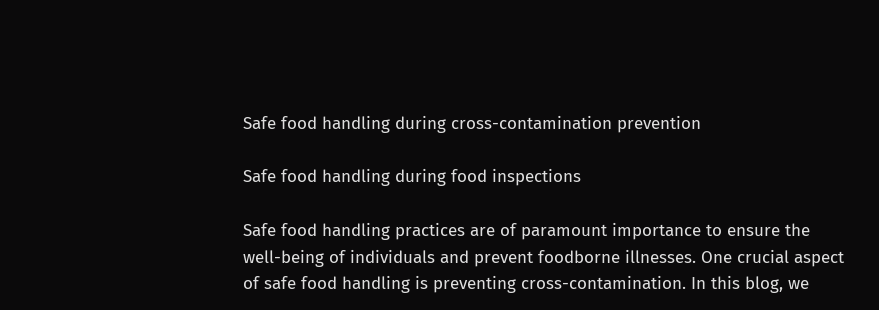Safe food handling during cross-contamination prevention

Safe food handling during food inspections

Safe food handling practices are of paramount importance to ensure the well-being of individuals and prevent foodborne illnesses. One crucial aspect of safe food handling is preventing cross-contamination. In this blog, we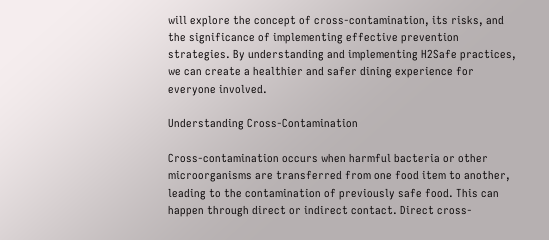will explore the concept of cross-contamination, its risks, and the significance of implementing effective prevention strategies. By understanding and implementing H2Safe practices, we can create a healthier and safer dining experience for everyone involved.

Understanding Cross-Contamination

Cross-contamination occurs when harmful bacteria or other microorganisms are transferred from one food item to another, leading to the contamination of previously safe food. This can happen through direct or indirect contact. Direct cross-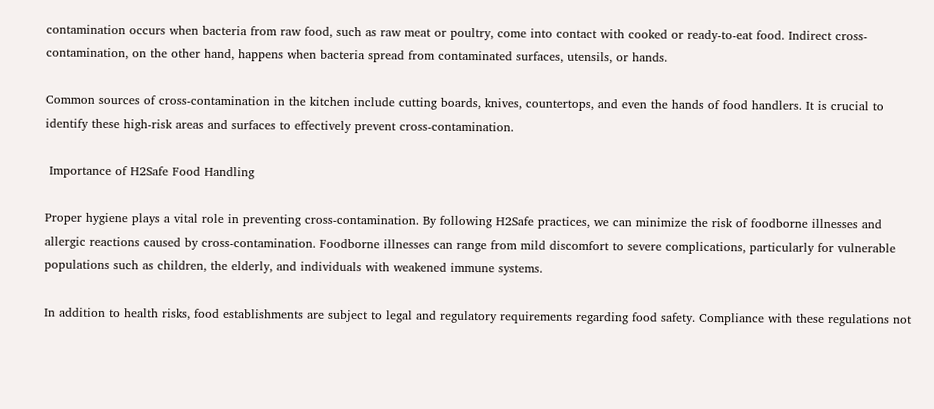contamination occurs when bacteria from raw food, such as raw meat or poultry, come into contact with cooked or ready-to-eat food. Indirect cross-contamination, on the other hand, happens when bacteria spread from contaminated surfaces, utensils, or hands.

Common sources of cross-contamination in the kitchen include cutting boards, knives, countertops, and even the hands of food handlers. It is crucial to identify these high-risk areas and surfaces to effectively prevent cross-contamination.

 Importance of H2Safe Food Handling

Proper hygiene plays a vital role in preventing cross-contamination. By following H2Safe practices, we can minimize the risk of foodborne illnesses and allergic reactions caused by cross-contamination. Foodborne illnesses can range from mild discomfort to severe complications, particularly for vulnerable populations such as children, the elderly, and individuals with weakened immune systems.

In addition to health risks, food establishments are subject to legal and regulatory requirements regarding food safety. Compliance with these regulations not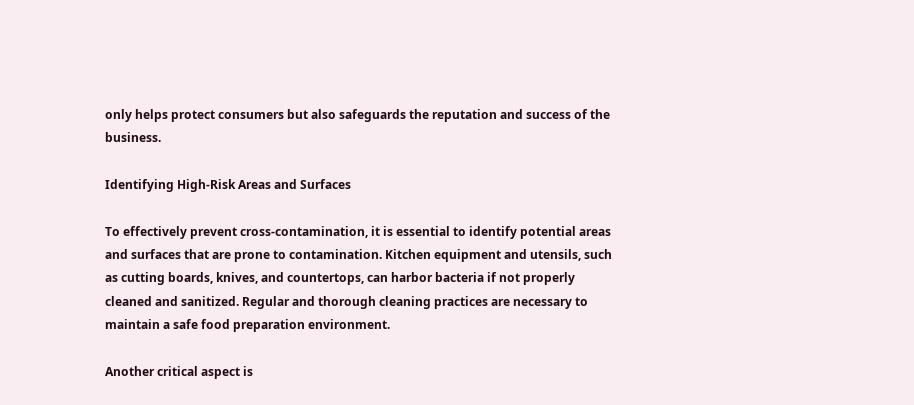only helps protect consumers but also safeguards the reputation and success of the business.

Identifying High-Risk Areas and Surfaces

To effectively prevent cross-contamination, it is essential to identify potential areas and surfaces that are prone to contamination. Kitchen equipment and utensils, such as cutting boards, knives, and countertops, can harbor bacteria if not properly cleaned and sanitized. Regular and thorough cleaning practices are necessary to maintain a safe food preparation environment.

Another critical aspect is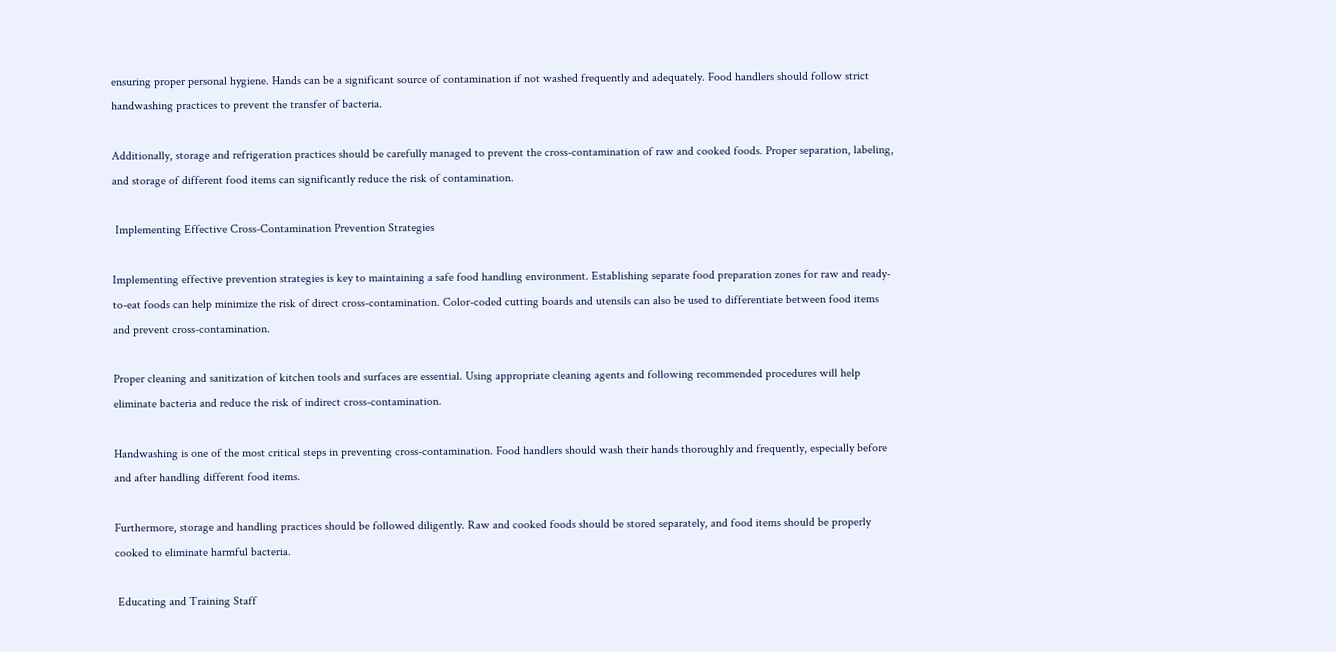ensuring proper personal hygiene. Hands can be a significant source of contamination if not washed frequently and adequately. Food handlers should follow strict handwashing practices to prevent the transfer of bacteria.

Additionally, storage and refrigeration practices should be carefully managed to prevent the cross-contamination of raw and cooked foods. Proper separation, labeling, and storage of different food items can significantly reduce the risk of contamination.

 Implementing Effective Cross-Contamination Prevention Strategies

Implementing effective prevention strategies is key to maintaining a safe food handling environment. Establishing separate food preparation zones for raw and ready-to-eat foods can help minimize the risk of direct cross-contamination. Color-coded cutting boards and utensils can also be used to differentiate between food items and prevent cross-contamination.

Proper cleaning and sanitization of kitchen tools and surfaces are essential. Using appropriate cleaning agents and following recommended procedures will help eliminate bacteria and reduce the risk of indirect cross-contamination.

Handwashing is one of the most critical steps in preventing cross-contamination. Food handlers should wash their hands thoroughly and frequently, especially before and after handling different food items.

Furthermore, storage and handling practices should be followed diligently. Raw and cooked foods should be stored separately, and food items should be properly cooked to eliminate harmful bacteria.

 Educating and Training Staff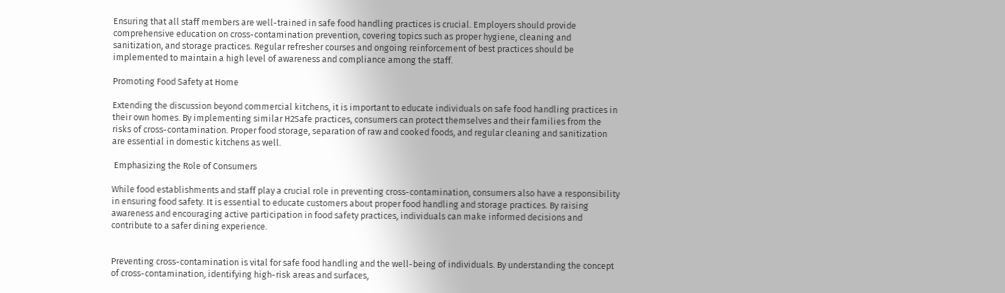Ensuring that all staff members are well-trained in safe food handling practices is crucial. Employers should provide comprehensive education on cross-contamination prevention, covering topics such as proper hygiene, cleaning and sanitization, and storage practices. Regular refresher courses and ongoing reinforcement of best practices should be implemented to maintain a high level of awareness and compliance among the staff.

Promoting Food Safety at Home

Extending the discussion beyond commercial kitchens, it is important to educate individuals on safe food handling practices in their own homes. By implementing similar H2Safe practices, consumers can protect themselves and their families from the risks of cross-contamination. Proper food storage, separation of raw and cooked foods, and regular cleaning and sanitization are essential in domestic kitchens as well.

 Emphasizing the Role of Consumers

While food establishments and staff play a crucial role in preventing cross-contamination, consumers also have a responsibility in ensuring food safety. It is essential to educate customers about proper food handling and storage practices. By raising awareness and encouraging active participation in food safety practices, individuals can make informed decisions and contribute to a safer dining experience.


Preventing cross-contamination is vital for safe food handling and the well-being of individuals. By understanding the concept of cross-contamination, identifying high-risk areas and surfaces,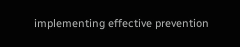implementing effective prevention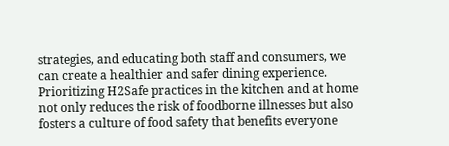strategies, and educating both staff and consumers, we can create a healthier and safer dining experience. Prioritizing H2Safe practices in the kitchen and at home not only reduces the risk of foodborne illnesses but also fosters a culture of food safety that benefits everyone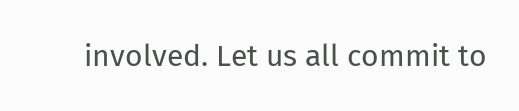involved. Let us all commit to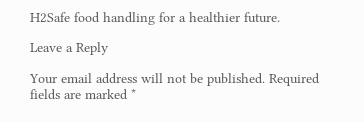H2Safe food handling for a healthier future.

Leave a Reply

Your email address will not be published. Required fields are marked *